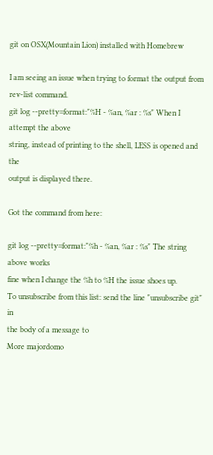git on OSX(Mountain Lion) installed with Homebrew

I am seeing an issue when trying to format the output from rev-list command.
git log --pretty=format:"%H - %an, %ar : %s" When I attempt the above
string, instead of printing to the shell, LESS is opened and the
output is displayed there.

Got the command from here:

git log --pretty=format:"%h - %an, %ar : %s" The string above works
fine when I change the %h to %H the issue shoes up.
To unsubscribe from this list: send the line "unsubscribe git" in
the body of a message to
More majordomo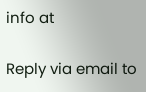info at

Reply via email to